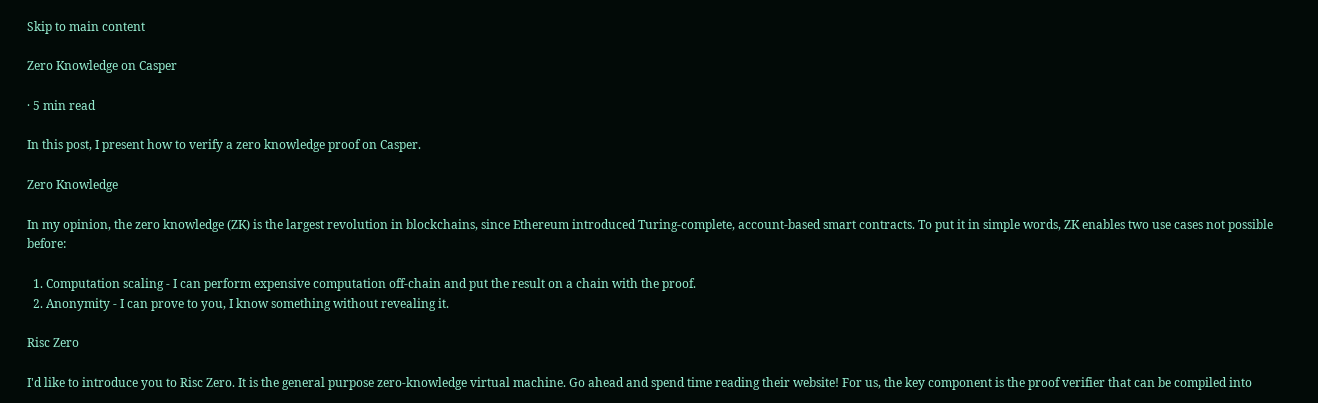Skip to main content

Zero Knowledge on Casper

· 5 min read

In this post, I present how to verify a zero knowledge proof on Casper.

Zero Knowledge

In my opinion, the zero knowledge (ZK) is the largest revolution in blockchains, since Ethereum introduced Turing-complete, account-based smart contracts. To put it in simple words, ZK enables two use cases not possible before:

  1. Computation scaling - I can perform expensive computation off-chain and put the result on a chain with the proof.
  2. Anonymity - I can prove to you, I know something without revealing it.

Risc Zero

I'd like to introduce you to Risc Zero. It is the general purpose zero-knowledge virtual machine. Go ahead and spend time reading their website! For us, the key component is the proof verifier that can be compiled into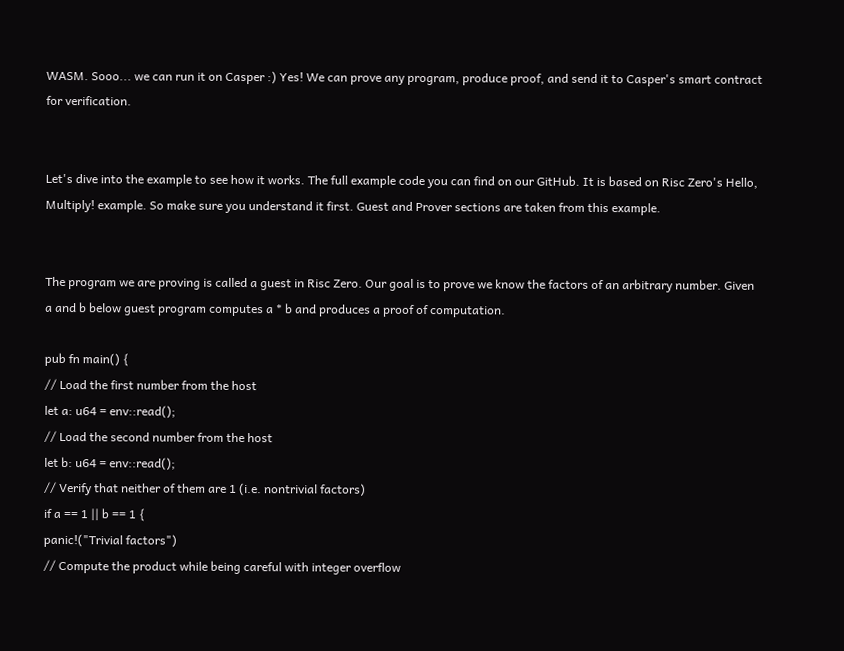WASM. Sooo... we can run it on Casper :) Yes! We can prove any program, produce proof, and send it to Casper's smart contract for verification.


Let's dive into the example to see how it works. The full example code you can find on our GitHub. It is based on Risc Zero's Hello, Multiply! example. So make sure you understand it first. Guest and Prover sections are taken from this example.


The program we are proving is called a guest in Risc Zero. Our goal is to prove we know the factors of an arbitrary number. Given a and b below guest program computes a * b and produces a proof of computation.

pub fn main() {
// Load the first number from the host
let a: u64 = env::read();
// Load the second number from the host
let b: u64 = env::read();
// Verify that neither of them are 1 (i.e. nontrivial factors)
if a == 1 || b == 1 {
panic!("Trivial factors")
// Compute the product while being careful with integer overflow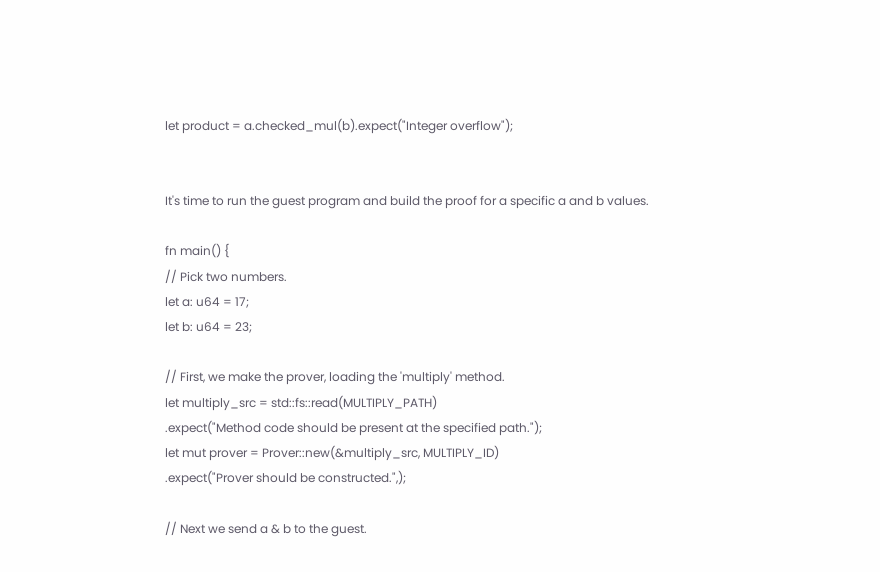let product = a.checked_mul(b).expect("Integer overflow");


It's time to run the guest program and build the proof for a specific a and b values.

fn main() {
// Pick two numbers.
let a: u64 = 17;
let b: u64 = 23;

// First, we make the prover, loading the 'multiply' method.
let multiply_src = std::fs::read(MULTIPLY_PATH)
.expect("Method code should be present at the specified path.");
let mut prover = Prover::new(&multiply_src, MULTIPLY_ID)
.expect("Prover should be constructed.",);

// Next we send a & b to the guest.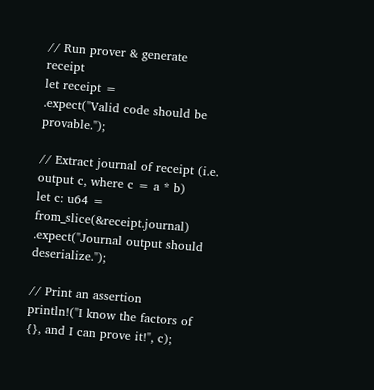// Run prover & generate receipt
let receipt =
.expect("Valid code should be provable.");

// Extract journal of receipt (i.e. output c, where c = a * b)
let c: u64 = from_slice(&receipt.journal)
.expect("Journal output should deserialize.");

// Print an assertion
println!("I know the factors of {}, and I can prove it!", c);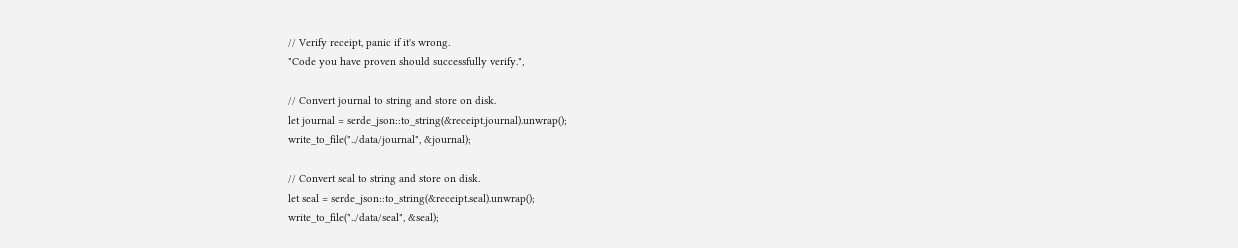// Verify receipt, panic if it's wrong.
"Code you have proven should successfully verify.",

// Convert journal to string and store on disk.
let journal = serde_json::to_string(&receipt.journal).unwrap();
write_to_file("../data/journal", &journal);

// Convert seal to string and store on disk.
let seal = serde_json::to_string(&receipt.seal).unwrap();
write_to_file("../data/seal", &seal);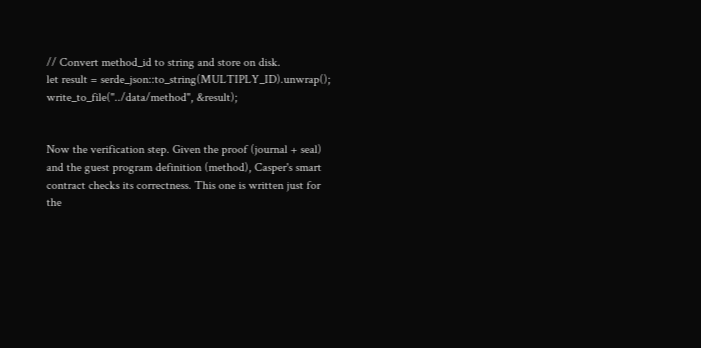// Convert method_id to string and store on disk.
let result = serde_json::to_string(MULTIPLY_ID).unwrap();
write_to_file("../data/method", &result);


Now the verification step. Given the proof (journal + seal) and the guest program definition (method), Casper's smart contract checks its correctness. This one is written just for the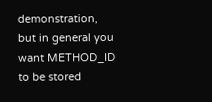demonstration, but in general you want METHOD_ID to be stored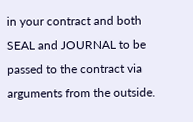in your contract and both SEAL and JOURNAL to be passed to the contract via arguments from the outside.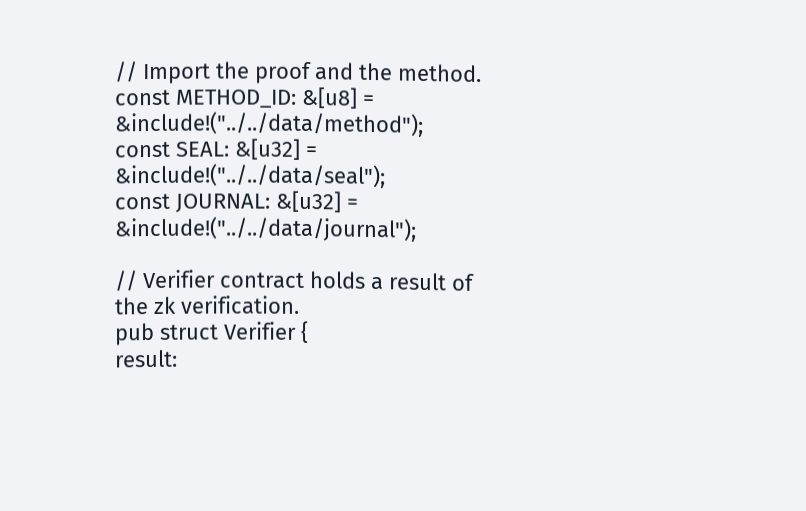// Import the proof and the method.
const METHOD_ID: &[u8] = &include!("../../data/method");
const SEAL: &[u32] = &include!("../../data/seal");
const JOURNAL: &[u32] = &include!("../../data/journal");

// Verifier contract holds a result of the zk verification.
pub struct Verifier {
result: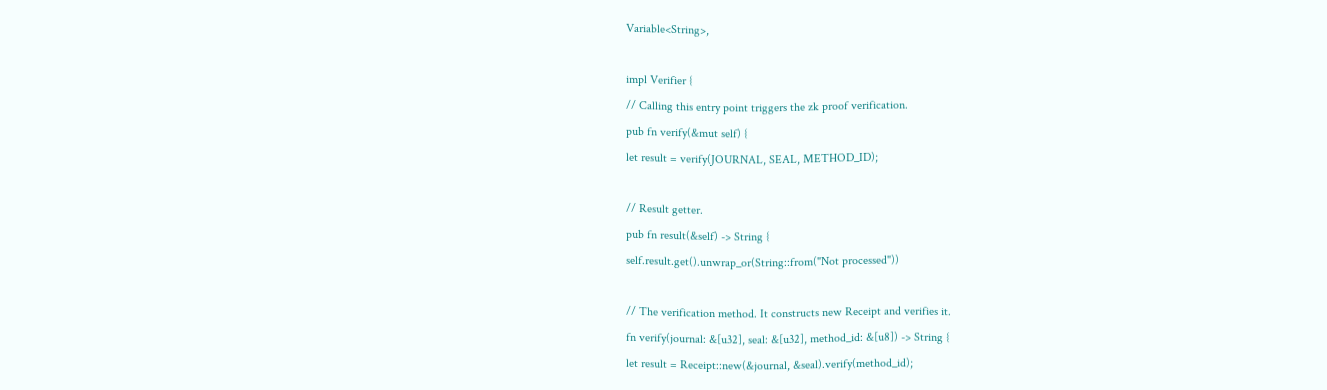Variable<String>,

impl Verifier {
// Calling this entry point triggers the zk proof verification.
pub fn verify(&mut self) {
let result = verify(JOURNAL, SEAL, METHOD_ID);

// Result getter.
pub fn result(&self) -> String {
self.result.get().unwrap_or(String::from("Not processed"))

// The verification method. It constructs new Receipt and verifies it.
fn verify(journal: &[u32], seal: &[u32], method_id: &[u8]) -> String {
let result = Receipt::new(&journal, &seal).verify(method_id);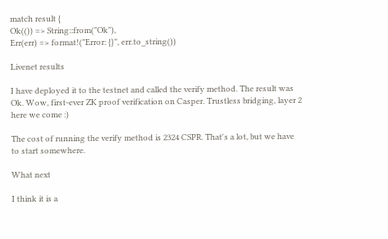match result {
Ok(()) => String::from("Ok"),
Err(err) => format!("Error: {}", err.to_string())

Livenet results

I have deployed it to the testnet and called the verify method. The result was Ok. Wow, first-ever ZK proof verification on Casper. Trustless bridging, layer 2 here we come :)

The cost of running the verify method is 2324 CSPR. That's a lot, but we have to start somewhere.

What next

I think it is a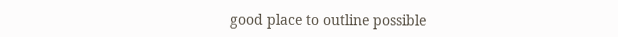good place to outline possible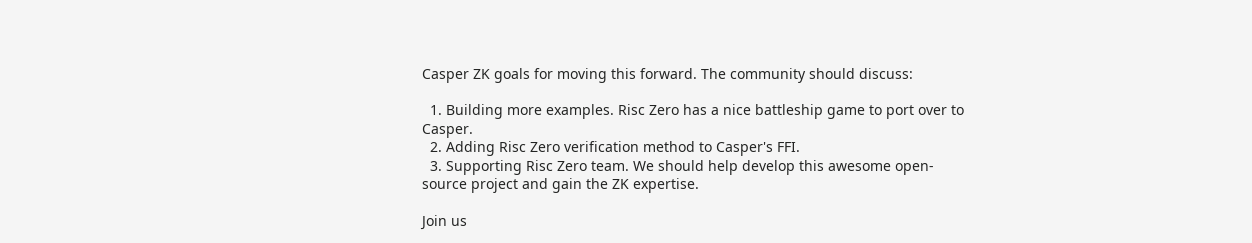Casper ZK goals for moving this forward. The community should discuss:

  1. Building more examples. Risc Zero has a nice battleship game to port over to Casper.
  2. Adding Risc Zero verification method to Casper's FFI.
  3. Supporting Risc Zero team. We should help develop this awesome open-source project and gain the ZK expertise.

Join us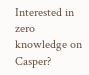Interested in zero knowledge on Casper?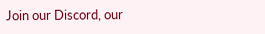Join our Discord, our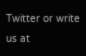Twitter or write us at